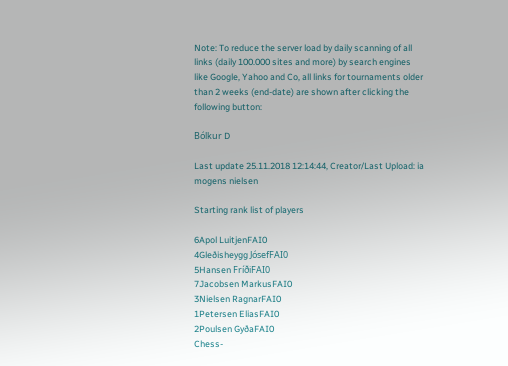Note: To reduce the server load by daily scanning of all links (daily 100.000 sites and more) by search engines like Google, Yahoo and Co, all links for tournaments older than 2 weeks (end-date) are shown after clicking the following button:

Bólkur D

Last update 25.11.2018 12:14:44, Creator/Last Upload: ia mogens nielsen

Starting rank list of players

6Apol LuitjenFAI0
4Gleðisheygg JósefFAI0
5Hansen FríðiFAI0
7Jacobsen MarkusFAI0
3Nielsen RagnarFAI0
1Petersen EliasFAI0
2Poulsen GyðaFAI0
Chess-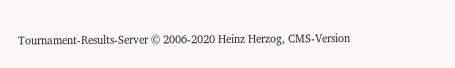Tournament-Results-Server © 2006-2020 Heinz Herzog, CMS-Version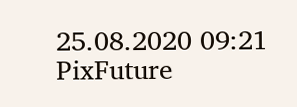25.08.2020 09:21
PixFuture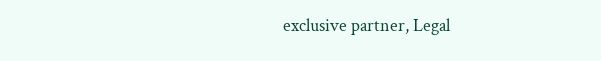exclusive partner, Legal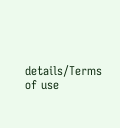details/Terms of use